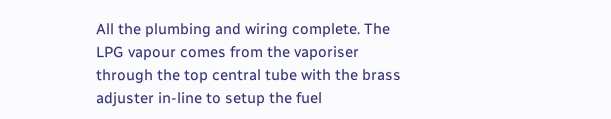All the plumbing and wiring complete. The LPG vapour comes from the vaporiser through the top central tube with the brass adjuster in-line to setup the fuel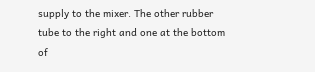supply to the mixer. The other rubber tube to the right and one at the bottom of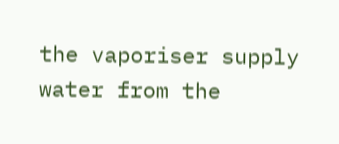the vaporiser supply water from the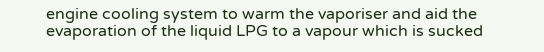engine cooling system to warm the vaporiser and aid the evaporation of the liquid LPG to a vapour which is sucked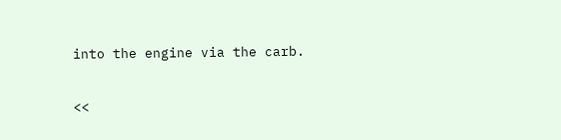into the engine via the carb.

<<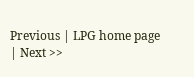Previous | LPG home page | Next >>